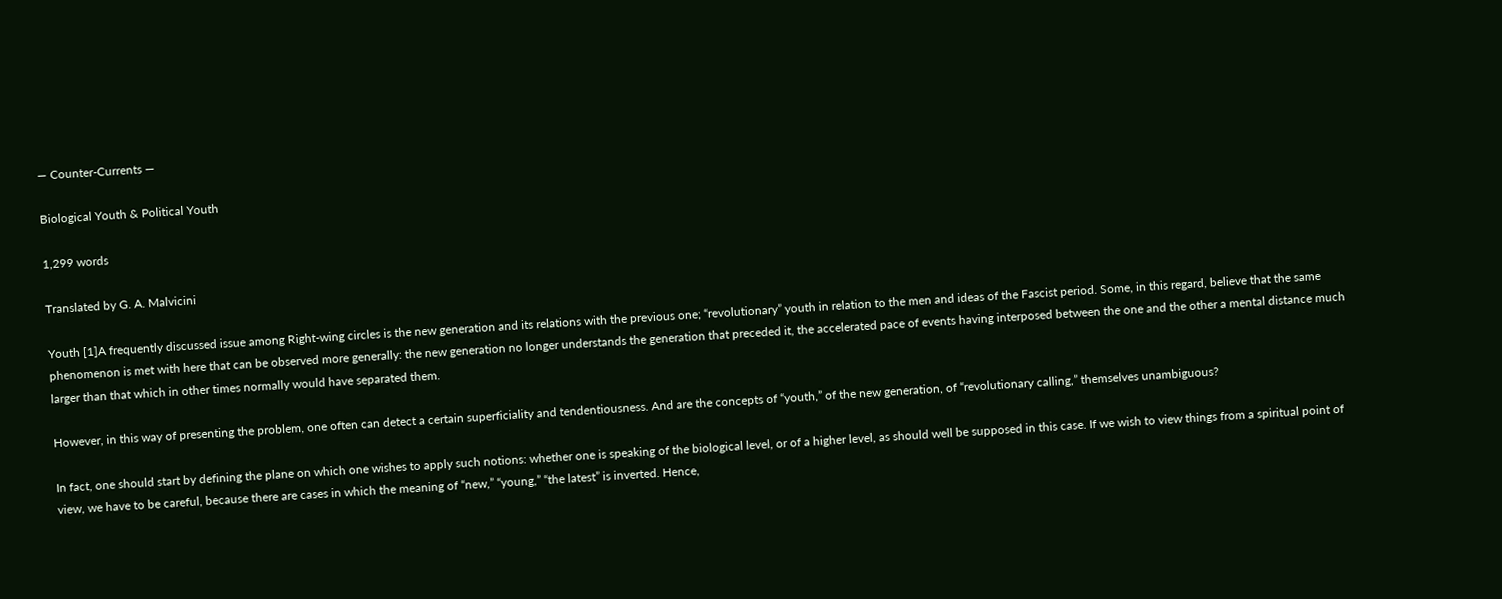— Counter-Currents —

Biological Youth & Political Youth

1,299 words

Translated by G. A. Malvicini

Youth [1]A frequently discussed issue among Right-wing circles is the new generation and its relations with the previous one; “revolutionary” youth in relation to the men and ideas of the Fascist period. Some, in this regard, believe that the same phenomenon is met with here that can be observed more generally: the new generation no longer understands the generation that preceded it, the accelerated pace of events having interposed between the one and the other a mental distance much larger than that which in other times normally would have separated them.

However, in this way of presenting the problem, one often can detect a certain superficiality and tendentiousness. And are the concepts of “youth,” of the new generation, of “revolutionary calling,” themselves unambiguous?

In fact, one should start by defining the plane on which one wishes to apply such notions: whether one is speaking of the biological level, or of a higher level, as should well be supposed in this case. If we wish to view things from a spiritual point of view, we have to be careful, because there are cases in which the meaning of “new,” “young,” “the latest” is inverted. Hence,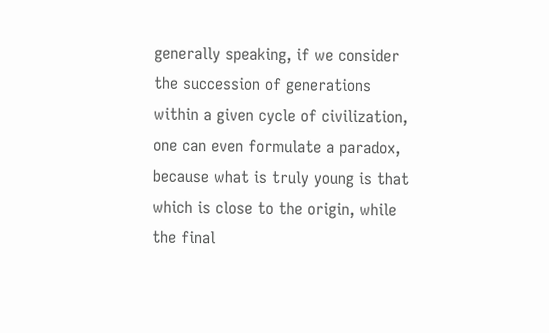generally speaking, if we consider the succession of generations within a given cycle of civilization, one can even formulate a paradox, because what is truly young is that which is close to the origin, while the final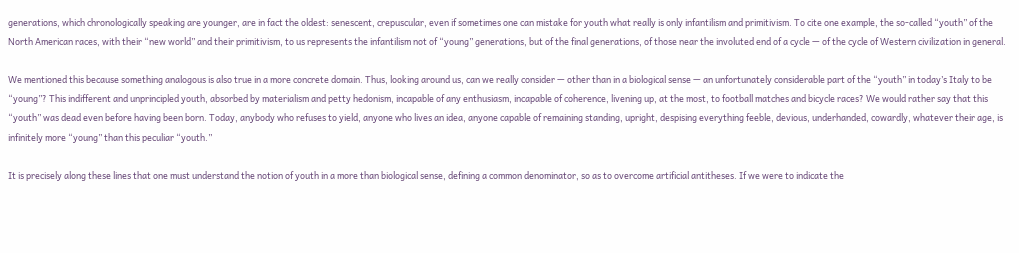generations, which chronologically speaking are younger, are in fact the oldest: senescent, crepuscular, even if sometimes one can mistake for youth what really is only infantilism and primitivism. To cite one example, the so-called “youth” of the North American races, with their “new world” and their primitivism, to us represents the infantilism not of “young” generations, but of the final generations, of those near the involuted end of a cycle — of the cycle of Western civilization in general.

We mentioned this because something analogous is also true in a more concrete domain. Thus, looking around us, can we really consider — other than in a biological sense — an unfortunately considerable part of the “youth” in today’s Italy to be “young”? This indifferent and unprincipled youth, absorbed by materialism and petty hedonism, incapable of any enthusiasm, incapable of coherence, livening up, at the most, to football matches and bicycle races? We would rather say that this “youth” was dead even before having been born. Today, anybody who refuses to yield, anyone who lives an idea, anyone capable of remaining standing, upright, despising everything feeble, devious, underhanded, cowardly, whatever their age, is infinitely more “young” than this peculiar “youth.”

It is precisely along these lines that one must understand the notion of youth in a more than biological sense, defining a common denominator, so as to overcome artificial antitheses. If we were to indicate the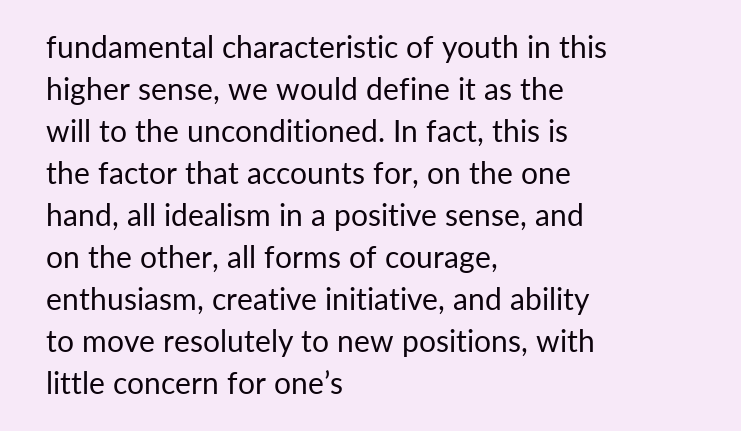fundamental characteristic of youth in this higher sense, we would define it as the will to the unconditioned. In fact, this is the factor that accounts for, on the one hand, all idealism in a positive sense, and on the other, all forms of courage, enthusiasm, creative initiative, and ability to move resolutely to new positions, with little concern for one’s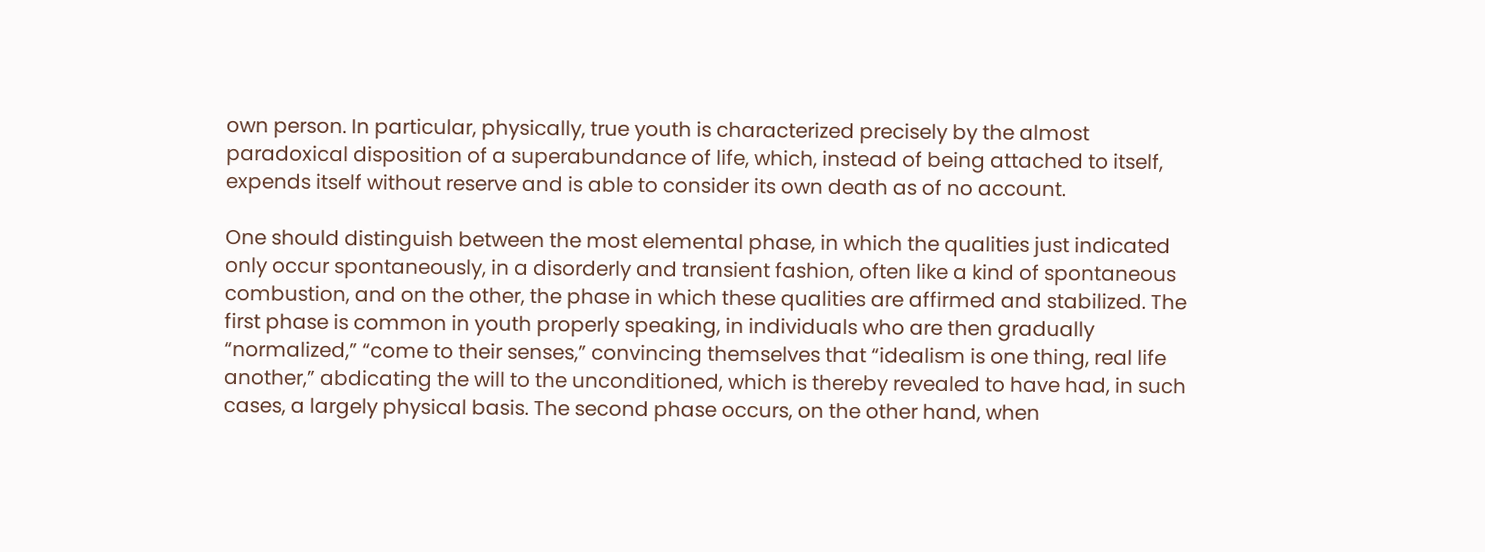own person. In particular, physically, true youth is characterized precisely by the almost paradoxical disposition of a superabundance of life, which, instead of being attached to itself, expends itself without reserve and is able to consider its own death as of no account.

One should distinguish between the most elemental phase, in which the qualities just indicated only occur spontaneously, in a disorderly and transient fashion, often like a kind of spontaneous combustion, and on the other, the phase in which these qualities are affirmed and stabilized. The first phase is common in youth properly speaking, in individuals who are then gradually “normalized,” “come to their senses,” convincing themselves that “idealism is one thing, real life another,” abdicating the will to the unconditioned, which is thereby revealed to have had, in such cases, a largely physical basis. The second phase occurs, on the other hand, when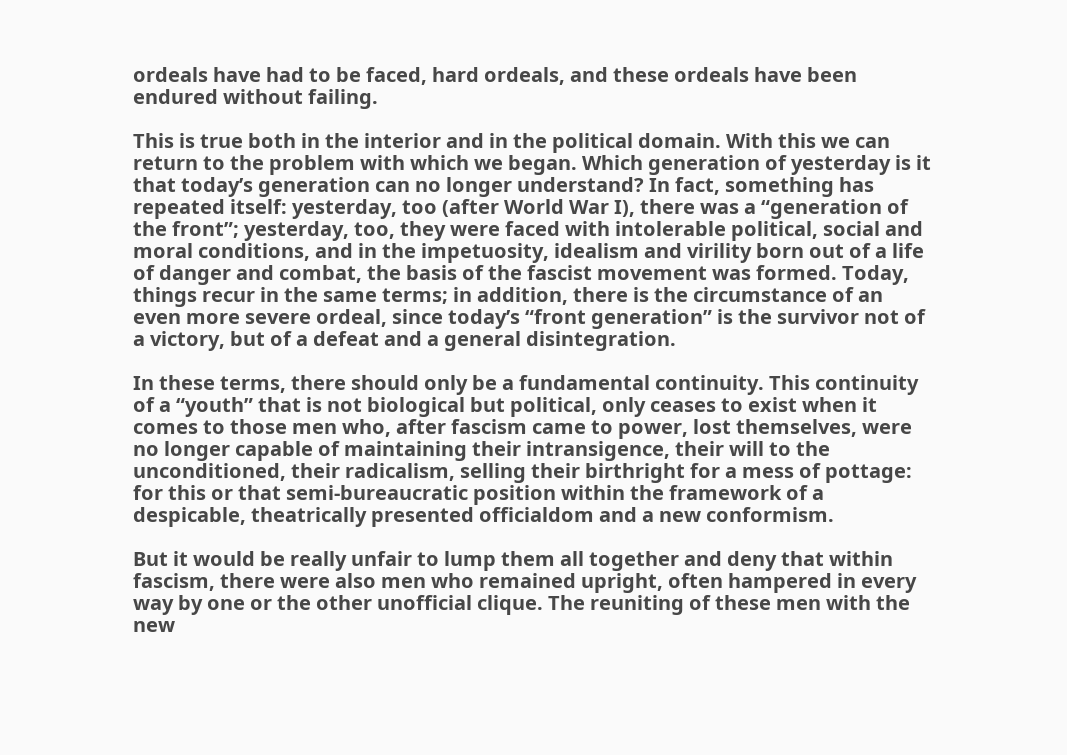ordeals have had to be faced, hard ordeals, and these ordeals have been endured without failing.

This is true both in the interior and in the political domain. With this we can return to the problem with which we began. Which generation of yesterday is it that today’s generation can no longer understand? In fact, something has repeated itself: yesterday, too (after World War I), there was a “generation of the front”; yesterday, too, they were faced with intolerable political, social and moral conditions, and in the impetuosity, idealism and virility born out of a life of danger and combat, the basis of the fascist movement was formed. Today, things recur in the same terms; in addition, there is the circumstance of an even more severe ordeal, since today’s “front generation” is the survivor not of a victory, but of a defeat and a general disintegration.

In these terms, there should only be a fundamental continuity. This continuity of a “youth” that is not biological but political, only ceases to exist when it comes to those men who, after fascism came to power, lost themselves, were no longer capable of maintaining their intransigence, their will to the unconditioned, their radicalism, selling their birthright for a mess of pottage: for this or that semi-bureaucratic position within the framework of a despicable, theatrically presented officialdom and a new conformism.

But it would be really unfair to lump them all together and deny that within fascism, there were also men who remained upright, often hampered in every way by one or the other unofficial clique. The reuniting of these men with the new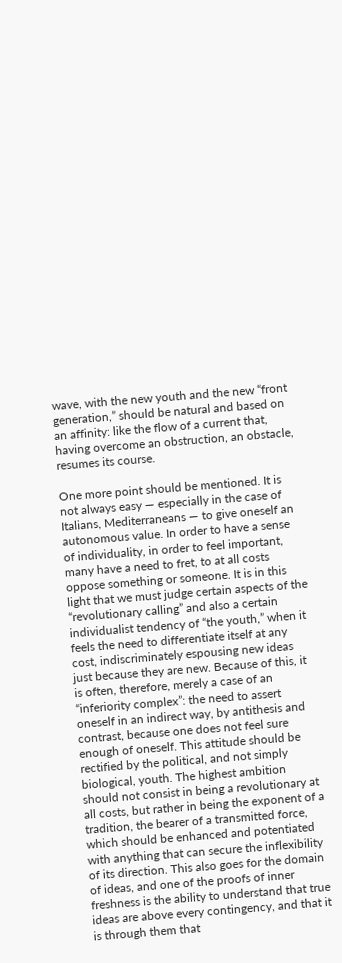wave, with the new youth and the new “front generation,” should be natural and based on an affinity: like the flow of a current that, having overcome an obstruction, an obstacle, resumes its course.

One more point should be mentioned. It is not always easy — especially in the case of Italians, Mediterraneans — to give oneself an autonomous value. In order to have a sense of individuality, in order to feel important, many have a need to fret, to at all costs oppose something or someone. It is in this light that we must judge certain aspects of the “revolutionary calling” and also a certain individualist tendency of “the youth,” when it feels the need to differentiate itself at any cost, indiscriminately espousing new ideas just because they are new. Because of this, it is often, therefore, merely a case of an “inferiority complex”: the need to assert oneself in an indirect way, by antithesis and contrast, because one does not feel sure enough of oneself. This attitude should be rectified by the political, and not simply biological, youth. The highest ambition should not consist in being a revolutionary at all costs, but rather in being the exponent of a tradition, the bearer of a transmitted force, which should be enhanced and potentiated with anything that can secure the inflexibility of its direction. This also goes for the domain of ideas, and one of the proofs of inner freshness is the ability to understand that true ideas are above every contingency, and that it is through them that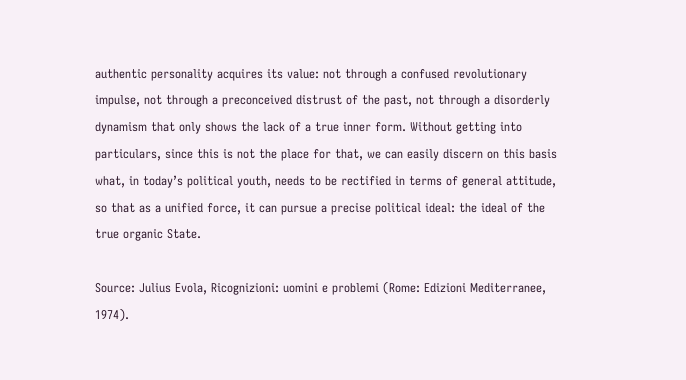authentic personality acquires its value: not through a confused revolutionary impulse, not through a preconceived distrust of the past, not through a disorderly dynamism that only shows the lack of a true inner form. Without getting into particulars, since this is not the place for that, we can easily discern on this basis what, in today’s political youth, needs to be rectified in terms of general attitude, so that as a unified force, it can pursue a precise political ideal: the ideal of the true organic State.

Source: Julius Evola, Ricognizioni: uomini e problemi (Rome: Edizioni Mediterranee, 1974).